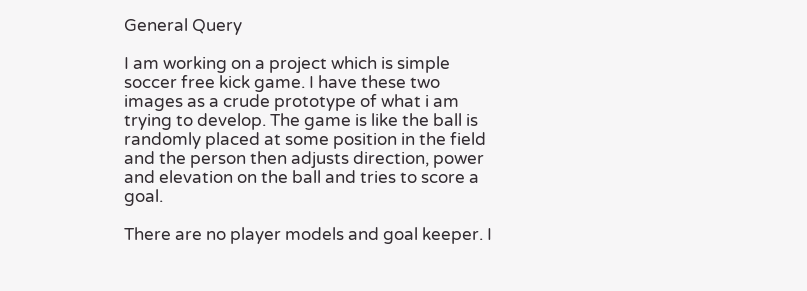General Query

I am working on a project which is simple soccer free kick game. I have these two images as a crude prototype of what i am trying to develop. The game is like the ball is randomly placed at some position in the field and the person then adjusts direction, power and elevation on the ball and tries to score a goal.

There are no player models and goal keeper. I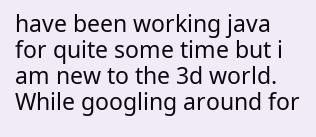have been working java for quite some time but i am new to the 3d world. While googling around for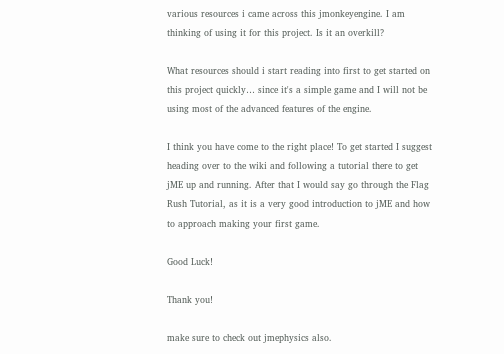various resources i came across this jmonkeyengine. I am thinking of using it for this project. Is it an overkill?

What resources should i start reading into first to get started on this project quickly… since it's a simple game and I will not be using most of the advanced features of the engine.

I think you have come to the right place! To get started I suggest heading over to the wiki and following a tutorial there to get jME up and running. After that I would say go through the Flag Rush Tutorial, as it is a very good introduction to jME and how to approach making your first game.

Good Luck!

Thank you!

make sure to check out jmephysics also.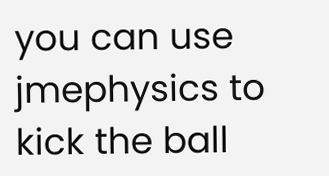you can use jmephysics to kick the ball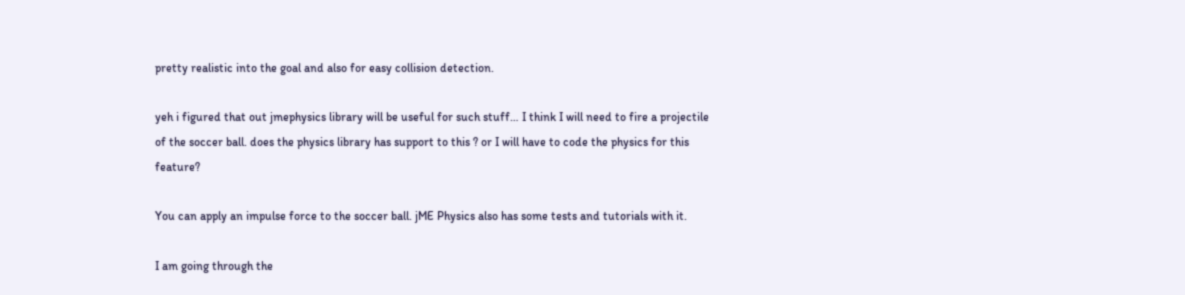pretty realistic into the goal and also for easy collision detection.

yeh i figured that out jmephysics library will be useful for such stuff… I think I will need to fire a projectile of the soccer ball. does the physics library has support to this ? or I will have to code the physics for this feature?

You can apply an impulse force to the soccer ball. jME Physics also has some tests and tutorials with it.

I am going through the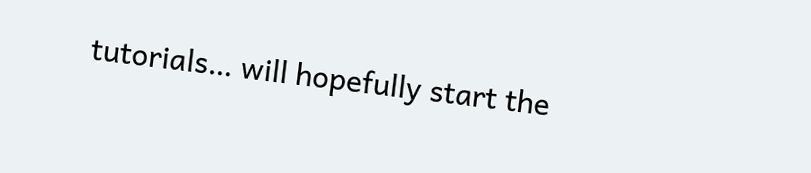tutorials… will hopefully start the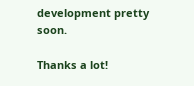development pretty soon.

Thanks a lot!